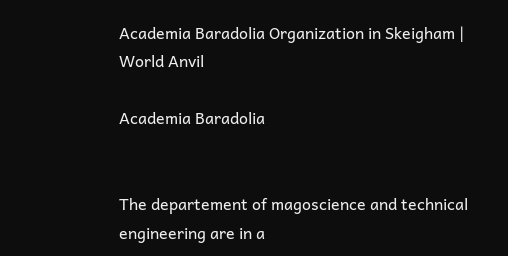Academia Baradolia Organization in Skeigham | World Anvil

Academia Baradolia


The departement of magoscience and technical engineering are in a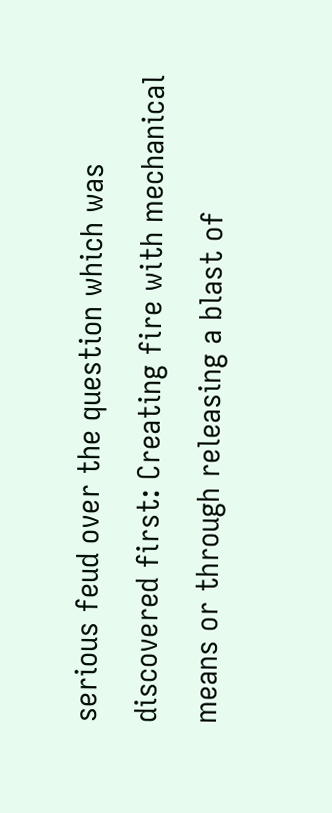serious feud over the question which was discovered first: Creating fire with mechanical means or through releasing a blast of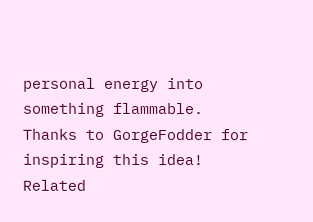personal energy into something flammable.
Thanks to GorgeFodder for inspiring this idea!
Related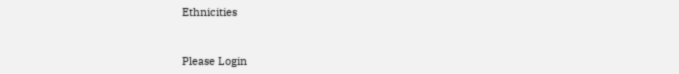Ethnicities


Please Login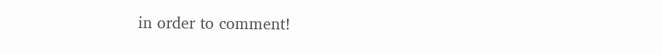in order to comment!